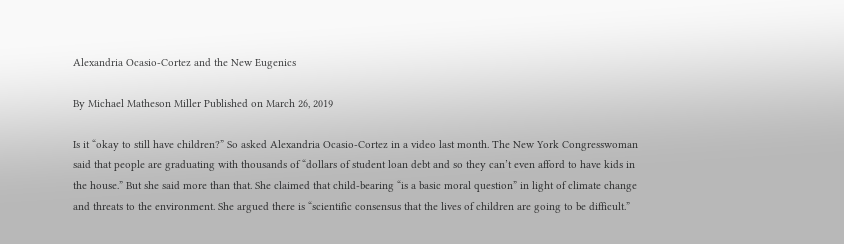Alexandria Ocasio-Cortez and the New Eugenics

By Michael Matheson Miller Published on March 26, 2019

Is it “okay to still have children?” So asked Alexandria Ocasio-Cortez in a video last month. The New York Congresswoman said that people are graduating with thousands of “dollars of student loan debt and so they can’t even afford to have kids in the house.” But she said more than that. She claimed that child-bearing “is a basic moral question” in light of climate change and threats to the environment. She argued there is “scientific consensus that the lives of children are going to be difficult.”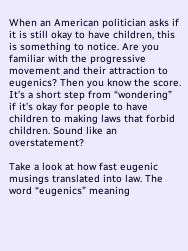When an American politician asks if it is still okay to have children, this is something to notice. Are you familiar with the progressive movement and their attraction to eugenics? Then you know the score. It’s a short step from “wondering” if it’s okay for people to have children to making laws that forbid children. Sound like an overstatement?

Take a look at how fast eugenic musings translated into law. The word “eugenics” meaning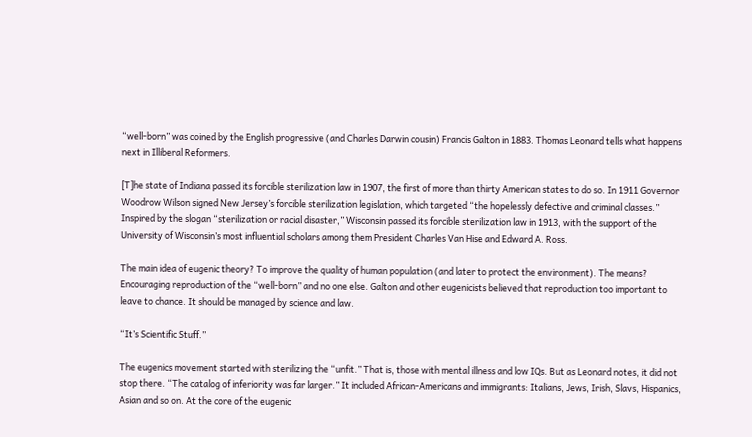“well-born” was coined by the English progressive (and Charles Darwin cousin) Francis Galton in 1883. Thomas Leonard tells what happens next in Illiberal Reformers.

[T]he state of Indiana passed its forcible sterilization law in 1907, the first of more than thirty American states to do so. In 1911 Governor Woodrow Wilson signed New Jersey’s forcible sterilization legislation, which targeted “the hopelessly defective and criminal classes.” Inspired by the slogan “sterilization or racial disaster,” Wisconsin passed its forcible sterilization law in 1913, with the support of the University of Wisconsin’s most influential scholars among them President Charles Van Hise and Edward A. Ross.

The main idea of eugenic theory? To improve the quality of human population (and later to protect the environment). The means? Encouraging reproduction of the “well-born” and no one else. Galton and other eugenicists believed that reproduction too important to leave to chance. It should be managed by science and law.

“It’s Scientific Stuff.”

The eugenics movement started with sterilizing the “unfit.” That is, those with mental illness and low IQs. But as Leonard notes, it did not stop there. “The catalog of inferiority was far larger.” It included African-Americans and immigrants: Italians, Jews, Irish, Slavs, Hispanics, Asian and so on. At the core of the eugenic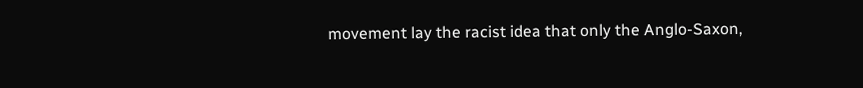movement lay the racist idea that only the Anglo-Saxon,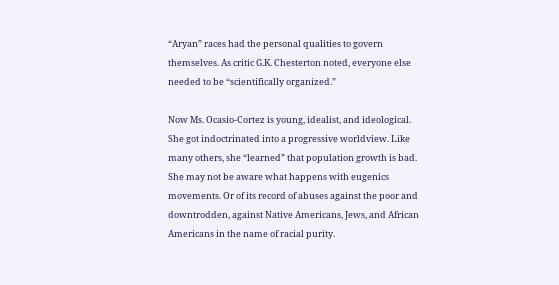“Aryan” races had the personal qualities to govern themselves. As critic G.K. Chesterton noted, everyone else needed to be “scientifically organized.”

Now Ms. Ocasio-Cortez is young, idealist, and ideological. She got indoctrinated into a progressive worldview. Like many others, she “learned” that population growth is bad. She may not be aware what happens with eugenics movements. Or of its record of abuses against the poor and downtrodden, against Native Americans, Jews, and African Americans in the name of racial purity.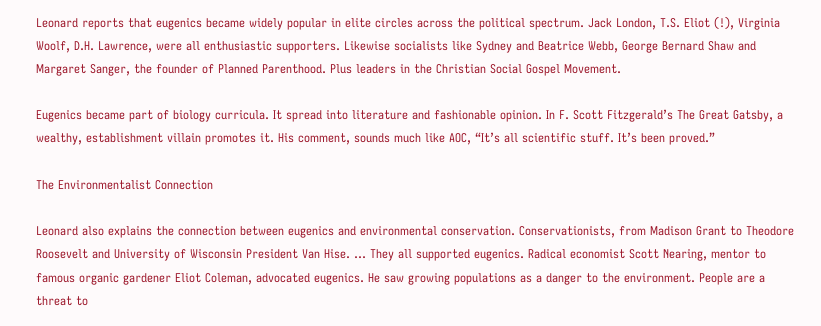Leonard reports that eugenics became widely popular in elite circles across the political spectrum. Jack London, T.S. Eliot (!), Virginia Woolf, D.H. Lawrence, were all enthusiastic supporters. Likewise socialists like Sydney and Beatrice Webb, George Bernard Shaw and Margaret Sanger, the founder of Planned Parenthood. Plus leaders in the Christian Social Gospel Movement.

Eugenics became part of biology curricula. It spread into literature and fashionable opinion. In F. Scott Fitzgerald’s The Great Gatsby, a wealthy, establishment villain promotes it. His comment, sounds much like AOC, “It’s all scientific stuff. It’s been proved.”

The Environmentalist Connection

Leonard also explains the connection between eugenics and environmental conservation. Conservationists, from Madison Grant to Theodore Roosevelt and University of Wisconsin President Van Hise. … They all supported eugenics. Radical economist Scott Nearing, mentor to famous organic gardener Eliot Coleman, advocated eugenics. He saw growing populations as a danger to the environment. People are a threat to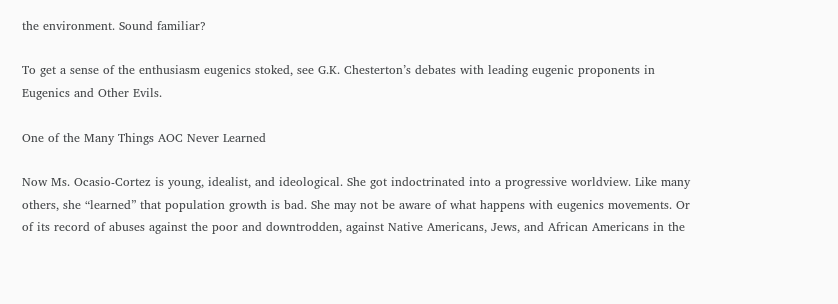the environment. Sound familiar?

To get a sense of the enthusiasm eugenics stoked, see G.K. Chesterton’s debates with leading eugenic proponents in Eugenics and Other Evils.

One of the Many Things AOC Never Learned

Now Ms. Ocasio-Cortez is young, idealist, and ideological. She got indoctrinated into a progressive worldview. Like many others, she “learned” that population growth is bad. She may not be aware of what happens with eugenics movements. Or of its record of abuses against the poor and downtrodden, against Native Americans, Jews, and African Americans in the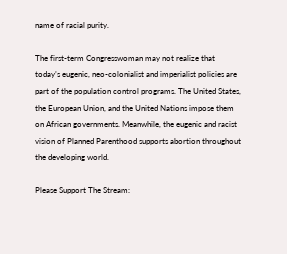name of racial purity.

The first-term Congresswoman may not realize that today’s eugenic, neo-colonialist and imperialist policies are part of the population control programs. The United States, the European Union, and the United Nations impose them on African governments. Meanwhile, the eugenic and racist vision of Planned Parenthood supports abortion throughout the developing world.

Please Support The Stream: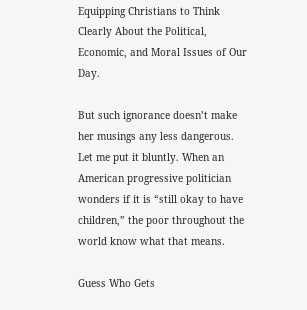Equipping Christians to Think Clearly About the Political, Economic, and Moral Issues of Our Day.

But such ignorance doesn’t make her musings any less dangerous. Let me put it bluntly. When an American progressive politician wonders if it is “still okay to have children,” the poor throughout the world know what that means.

Guess Who Gets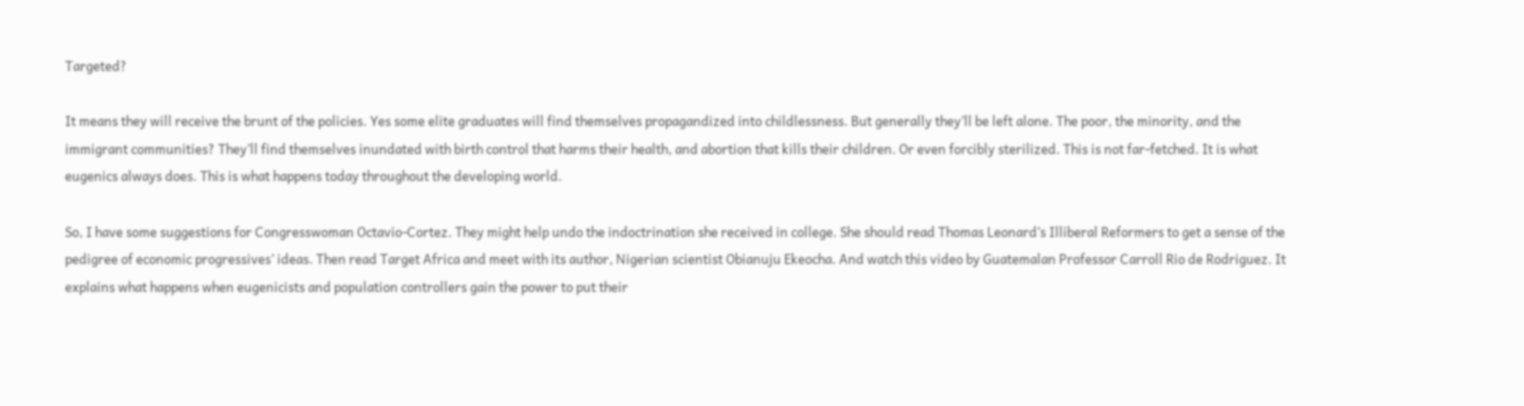Targeted?

It means they will receive the brunt of the policies. Yes some elite graduates will find themselves propagandized into childlessness. But generally they’ll be left alone. The poor, the minority, and the immigrant communities? They’ll find themselves inundated with birth control that harms their health, and abortion that kills their children. Or even forcibly sterilized. This is not far-fetched. It is what eugenics always does. This is what happens today throughout the developing world.

So, I have some suggestions for Congresswoman Octavio-Cortez. They might help undo the indoctrination she received in college. She should read Thomas Leonard’s Illiberal Reformers to get a sense of the pedigree of economic progressives’ ideas. Then read Target Africa and meet with its author, Nigerian scientist Obianuju Ekeocha. And watch this video by Guatemalan Professor Carroll Rio de Rodriguez. It explains what happens when eugenicists and population controllers gain the power to put their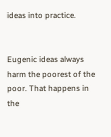ideas into practice.


Eugenic ideas always harm the poorest of the poor. That happens in the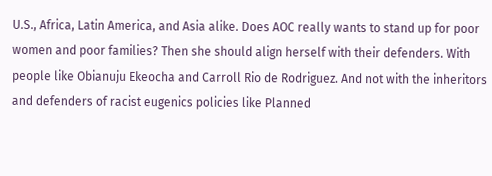U.S., Africa, Latin America, and Asia alike. Does AOC really wants to stand up for poor women and poor families? Then she should align herself with their defenders. With people like Obianuju Ekeocha and Carroll Rio de Rodriguez. And not with the inheritors and defenders of racist eugenics policies like Planned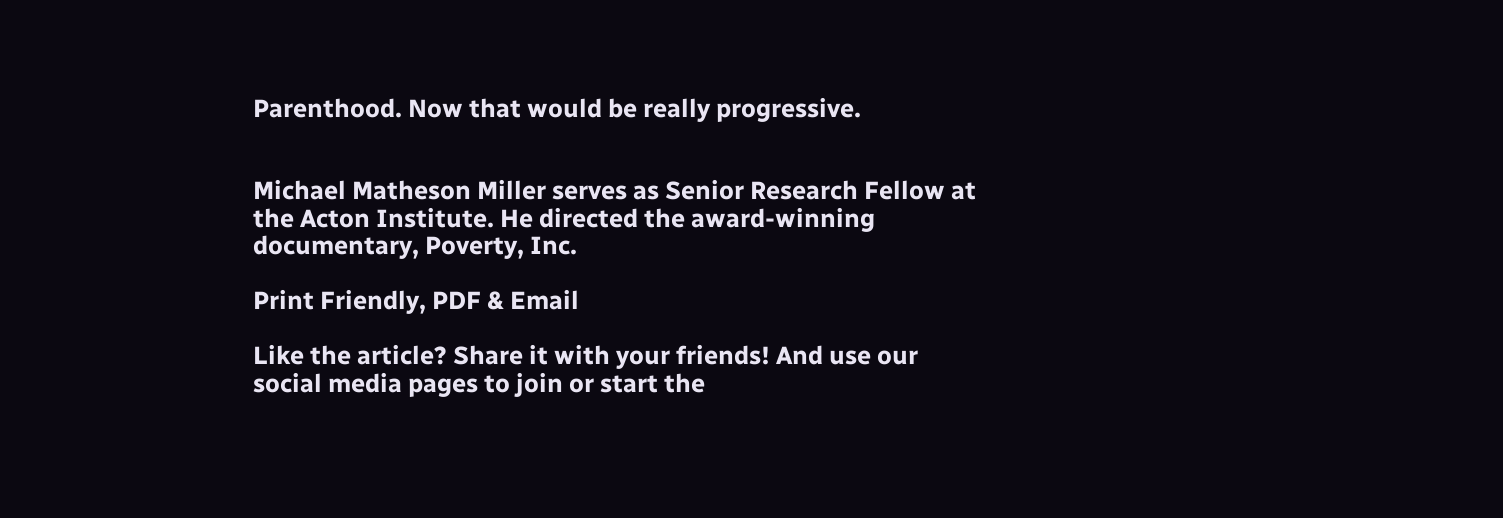Parenthood. Now that would be really progressive.


Michael Matheson Miller serves as Senior Research Fellow at the Acton Institute. He directed the award-winning documentary, Poverty, Inc.

Print Friendly, PDF & Email

Like the article? Share it with your friends! And use our social media pages to join or start the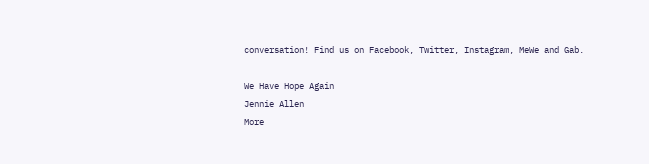conversation! Find us on Facebook, Twitter, Instagram, MeWe and Gab.

We Have Hope Again
Jennie Allen
More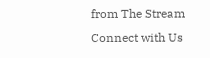from The Stream
Connect with Us